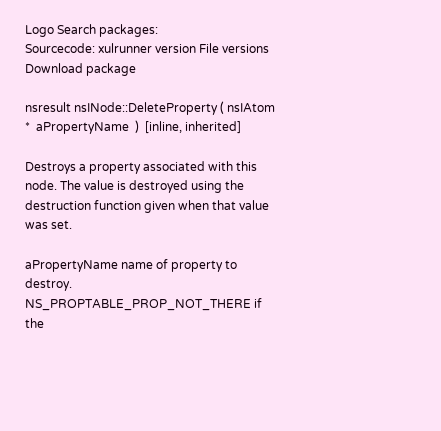Logo Search packages:
Sourcecode: xulrunner version File versions  Download package

nsresult nsINode::DeleteProperty ( nsIAtom *  aPropertyName  )  [inline, inherited]

Destroys a property associated with this node. The value is destroyed using the destruction function given when that value was set.

aPropertyName name of property to destroy.
NS_PROPTABLE_PROP_NOT_THERE if the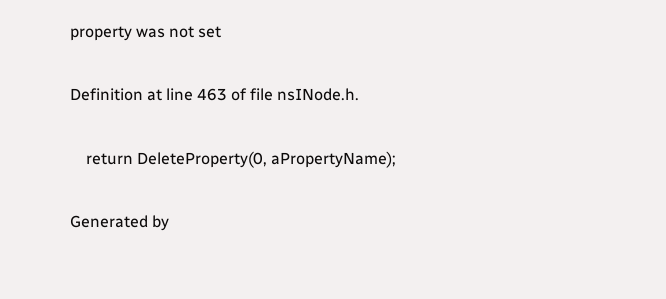property was not set

Definition at line 463 of file nsINode.h.

    return DeleteProperty(0, aPropertyName);

Generated by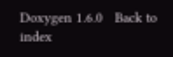Doxygen 1.6.0   Back to index